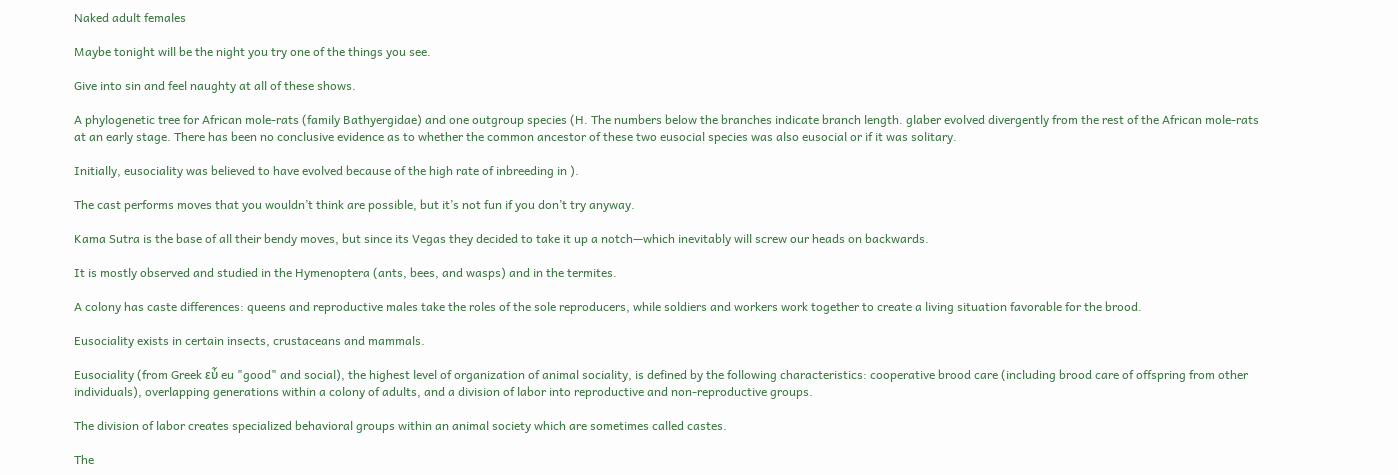Naked adult females

Maybe tonight will be the night you try one of the things you see.

Give into sin and feel naughty at all of these shows.

A phylogenetic tree for African mole-rats (family Bathyergidae) and one outgroup species (H. The numbers below the branches indicate branch length. glaber evolved divergently from the rest of the African mole-rats at an early stage. There has been no conclusive evidence as to whether the common ancestor of these two eusocial species was also eusocial or if it was solitary.

Initially, eusociality was believed to have evolved because of the high rate of inbreeding in ).

The cast performs moves that you wouldn’t think are possible, but it’s not fun if you don’t try anyway.

Kama Sutra is the base of all their bendy moves, but since its Vegas they decided to take it up a notch—which inevitably will screw our heads on backwards.

It is mostly observed and studied in the Hymenoptera (ants, bees, and wasps) and in the termites.

A colony has caste differences: queens and reproductive males take the roles of the sole reproducers, while soldiers and workers work together to create a living situation favorable for the brood.

Eusociality exists in certain insects, crustaceans and mammals.

Eusociality (from Greek εὖ eu "good" and social), the highest level of organization of animal sociality, is defined by the following characteristics: cooperative brood care (including brood care of offspring from other individuals), overlapping generations within a colony of adults, and a division of labor into reproductive and non-reproductive groups.

The division of labor creates specialized behavioral groups within an animal society which are sometimes called castes.

The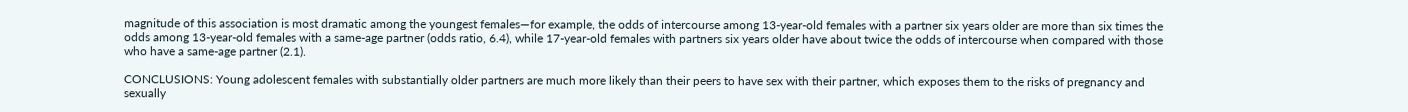magnitude of this association is most dramatic among the youngest females—for example, the odds of intercourse among 13-year-old females with a partner six years older are more than six times the odds among 13-year-old females with a same-age partner (odds ratio, 6.4), while 17-year-old females with partners six years older have about twice the odds of intercourse when compared with those who have a same-age partner (2.1).

CONCLUSIONS: Young adolescent females with substantially older partners are much more likely than their peers to have sex with their partner, which exposes them to the risks of pregnancy and sexually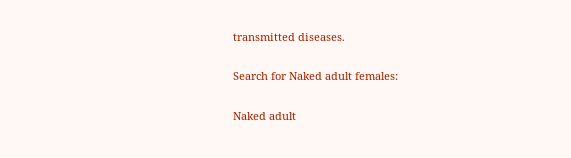transmitted diseases.

Search for Naked adult females:

Naked adult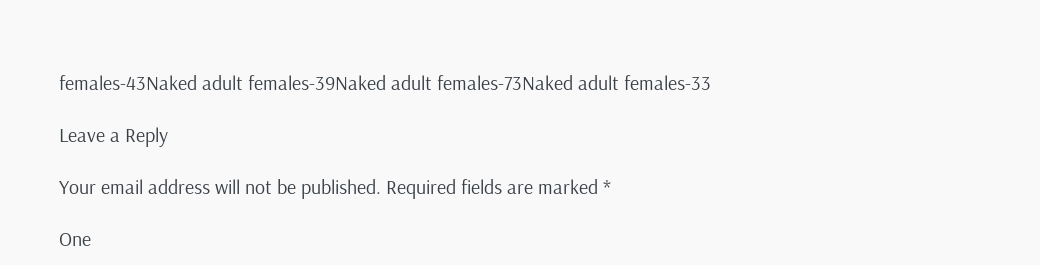females-43Naked adult females-39Naked adult females-73Naked adult females-33

Leave a Reply

Your email address will not be published. Required fields are marked *

One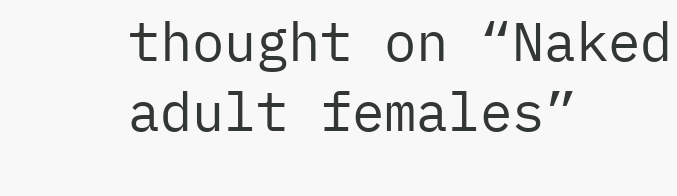thought on “Naked adult females”